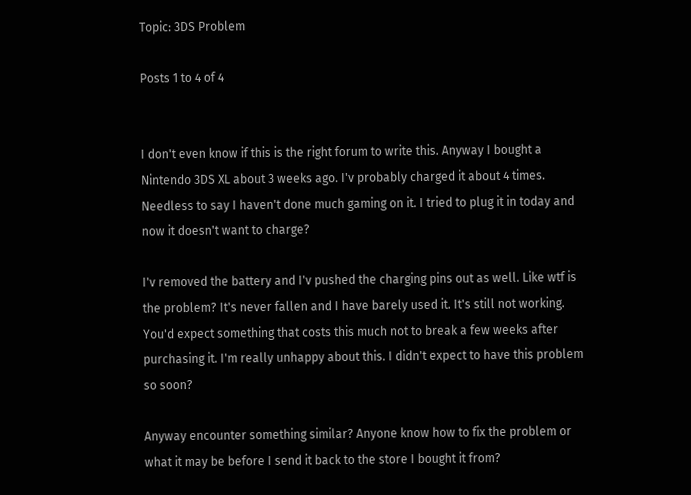Topic: 3DS Problem

Posts 1 to 4 of 4


I don't even know if this is the right forum to write this. Anyway I bought a Nintendo 3DS XL about 3 weeks ago. I'v probably charged it about 4 times. Needless to say I haven't done much gaming on it. I tried to plug it in today and now it doesn't want to charge?

I'v removed the battery and I'v pushed the charging pins out as well. Like wtf is the problem? It's never fallen and I have barely used it. It's still not working. You'd expect something that costs this much not to break a few weeks after purchasing it. I'm really unhappy about this. I didn't expect to have this problem so soon?

Anyway encounter something similar? Anyone know how to fix the problem or what it may be before I send it back to the store I bought it from?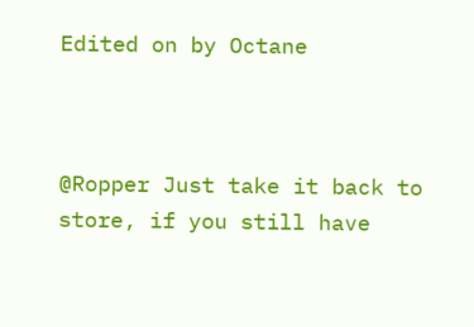Edited on by Octane



@Ropper Just take it back to store, if you still have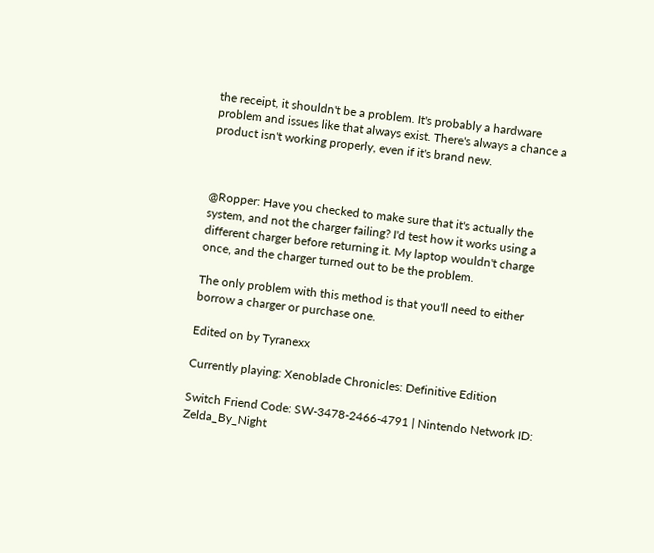the receipt, it shouldn't be a problem. It's probably a hardware problem and issues like that always exist. There's always a chance a product isn't working properly, even if it's brand new.



@Ropper: Have you checked to make sure that it's actually the system, and not the charger failing? I'd test how it works using a different charger before returning it. My laptop wouldn't charge once, and the charger turned out to be the problem.

The only problem with this method is that you'll need to either borrow a charger or purchase one.

Edited on by Tyranexx

Currently playing: Xenoblade Chronicles: Definitive Edition

Switch Friend Code: SW-3478-2466-4791 | Nintendo Network ID: Zelda_By_Night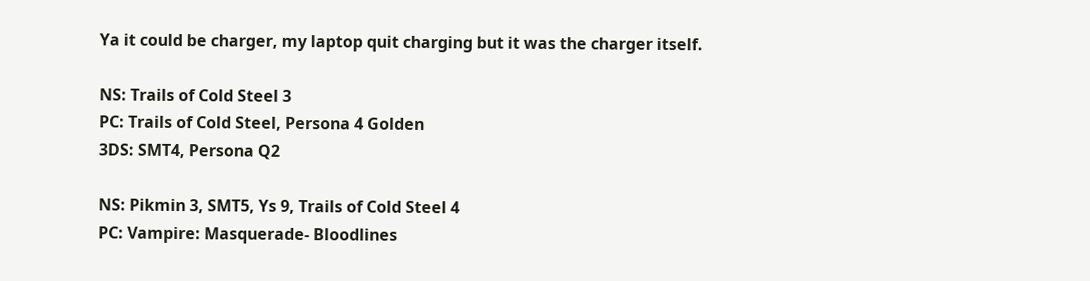Ya it could be charger, my laptop quit charging but it was the charger itself.

NS: Trails of Cold Steel 3
PC: Trails of Cold Steel, Persona 4 Golden
3DS: SMT4, Persona Q2

NS: Pikmin 3, SMT5, Ys 9, Trails of Cold Steel 4
PC: Vampire: Masquerade- Bloodlines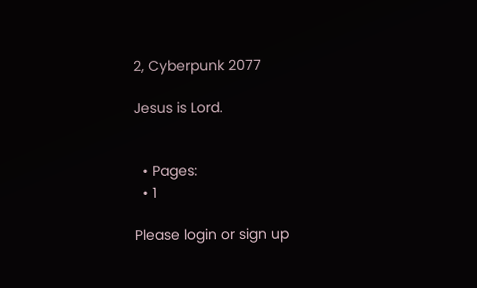2, Cyberpunk 2077

Jesus is Lord.


  • Pages:
  • 1

Please login or sign up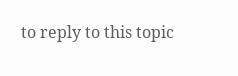to reply to this topic